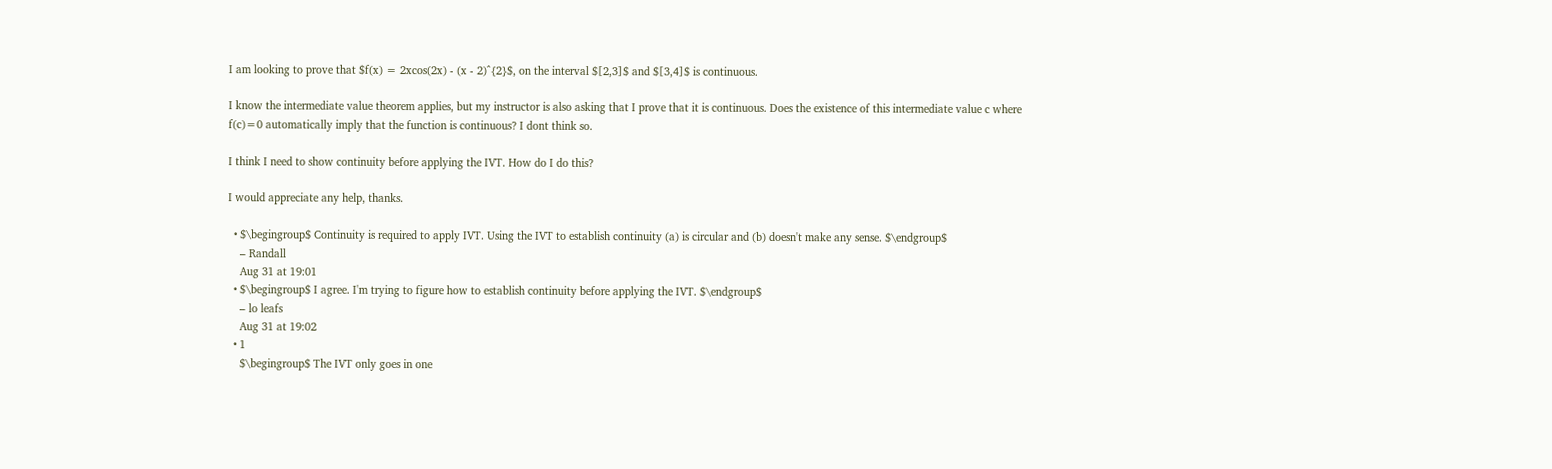I am looking to prove that $f(x) = 2xcos(2x) - (x - 2)^{2}$, on the interval $[2,3]$ and $[3,4]$ is continuous.

I know the intermediate value theorem applies, but my instructor is also asking that I prove that it is continuous. Does the existence of this intermediate value c where f(c)=0 automatically imply that the function is continuous? I dont think so.

I think I need to show continuity before applying the IVT. How do I do this?

I would appreciate any help, thanks.

  • $\begingroup$ Continuity is required to apply IVT. Using the IVT to establish continuity (a) is circular and (b) doesn't make any sense. $\endgroup$
    – Randall
    Aug 31 at 19:01
  • $\begingroup$ I agree. I'm trying to figure how to establish continuity before applying the IVT. $\endgroup$
    – lo leafs
    Aug 31 at 19:02
  • 1
    $\begingroup$ The IVT only goes in one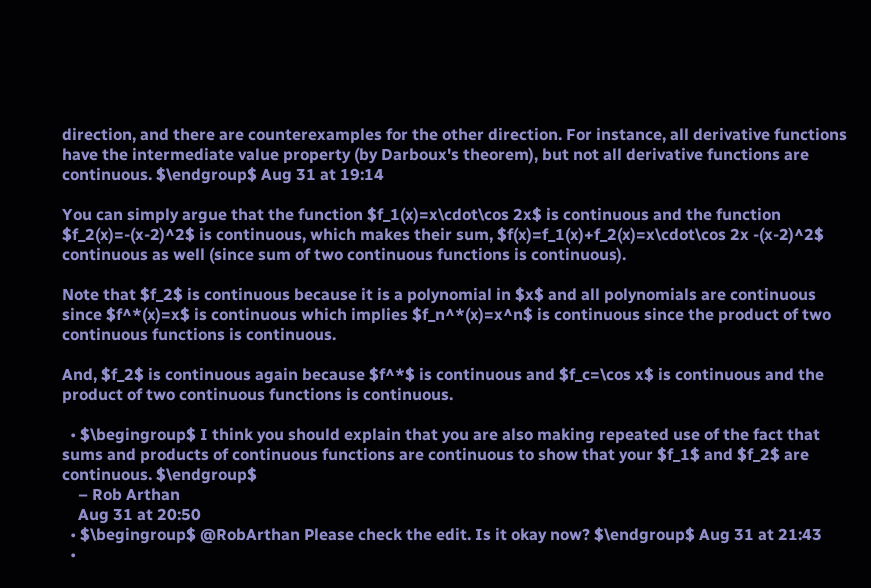direction, and there are counterexamples for the other direction. For instance, all derivative functions have the intermediate value property (by Darboux's theorem), but not all derivative functions are continuous. $\endgroup$ Aug 31 at 19:14

You can simply argue that the function $f_1(x)=x\cdot\cos 2x$ is continuous and the function $f_2(x)=-(x-2)^2$ is continuous, which makes their sum, $f(x)=f_1(x)+f_2(x)=x\cdot\cos 2x -(x-2)^2$ continuous as well (since sum of two continuous functions is continuous).

Note that $f_2$ is continuous because it is a polynomial in $x$ and all polynomials are continuous since $f^*(x)=x$ is continuous which implies $f_n^*(x)=x^n$ is continuous since the product of two continuous functions is continuous.

And, $f_2$ is continuous again because $f^*$ is continuous and $f_c=\cos x$ is continuous and the product of two continuous functions is continuous.

  • $\begingroup$ I think you should explain that you are also making repeated use of the fact that sums and products of continuous functions are continuous to show that your $f_1$ and $f_2$ are continuous. $\endgroup$
    – Rob Arthan
    Aug 31 at 20:50
  • $\begingroup$ @RobArthan Please check the edit. Is it okay now? $\endgroup$ Aug 31 at 21:43
  •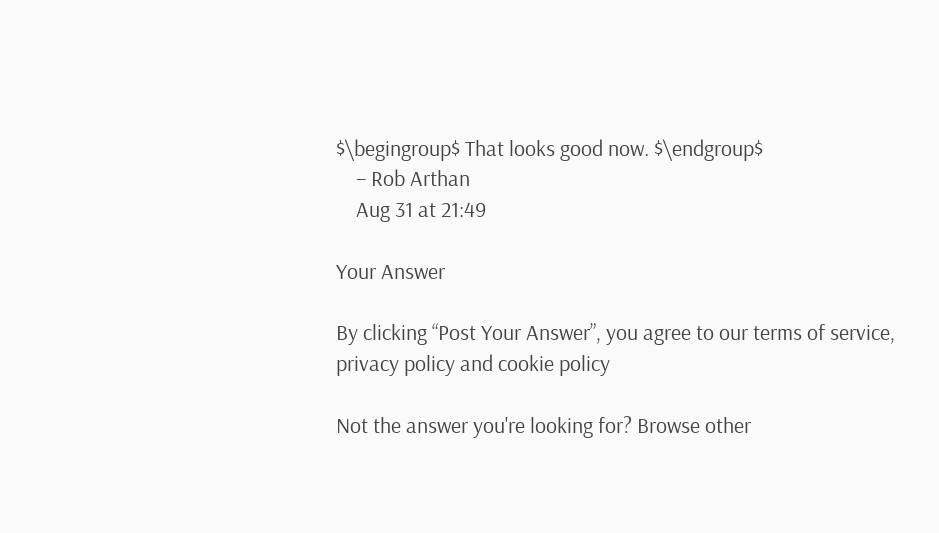$\begingroup$ That looks good now. $\endgroup$
    – Rob Arthan
    Aug 31 at 21:49

Your Answer

By clicking “Post Your Answer”, you agree to our terms of service, privacy policy and cookie policy

Not the answer you're looking for? Browse other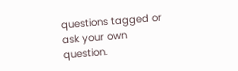questions tagged or ask your own question.